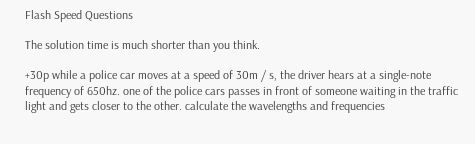Flash Speed Questions

The solution time is much shorter than you think.

+30p while a police car moves at a speed of 30m / s, the driver hears at a single-note frequency of 650hz. one of the police cars passes in front of someone waiting in the traffic light and gets closer to the other. calculate the wavelengths and frequencies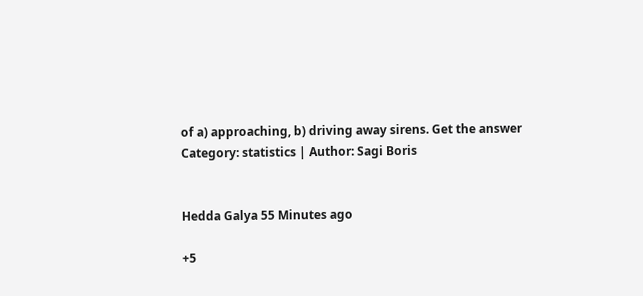of a) approaching, b) driving away sirens. Get the answer
Category: statistics | Author: Sagi Boris


Hedda Galya 55 Minutes ago

+5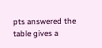pts answered the table gives a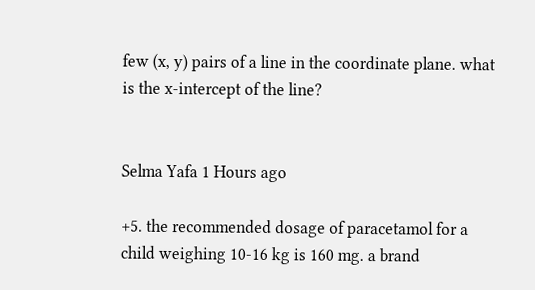few (x, y) pairs of a line in the coordinate plane. what is the x-intercept of the line?


Selma Yafa 1 Hours ago

+5. the recommended dosage of paracetamol for a child weighing 10-16 kg is 160 mg. a brand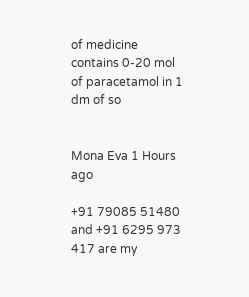of medicine contains 0-20 mol of paracetamol in 1 dm of so


Mona Eva 1 Hours ago

+91 79085 51480 and +91 6295 973 417 are my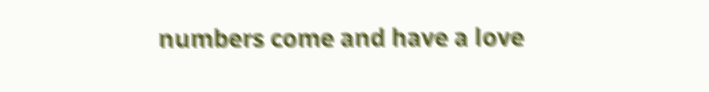numbers come and have a love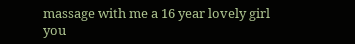massage with me a 16 year lovely girl you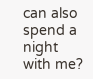can also spend a night with me?